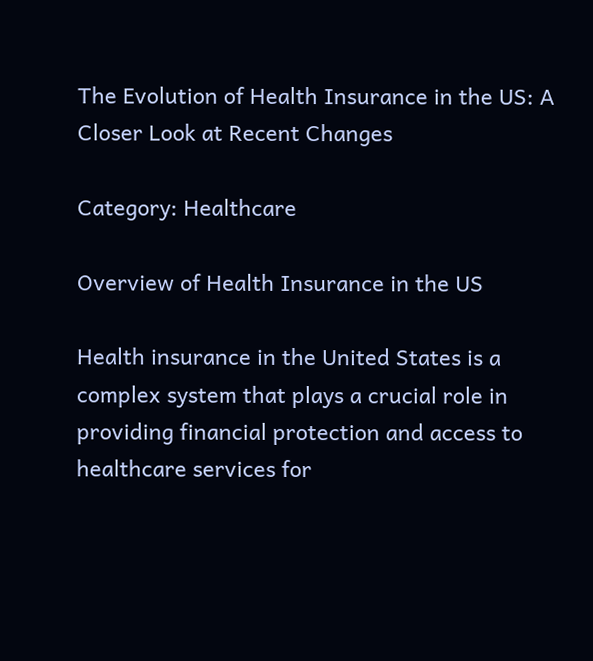The Evolution of Health Insurance in the US: A Closer Look at Recent Changes

Category: Healthcare

Overview of Health Insurance in the US

Health insurance in the United States is a complex system that plays a crucial role in providing financial protection and access to healthcare services for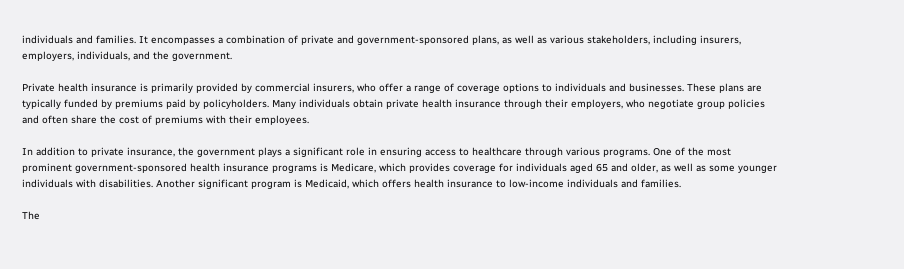individuals and families. It encompasses a combination of private and government-sponsored plans, as well as various stakeholders, including insurers, employers, individuals, and the government.

Private health insurance is primarily provided by commercial insurers, who offer a range of coverage options to individuals and businesses. These plans are typically funded by premiums paid by policyholders. Many individuals obtain private health insurance through their employers, who negotiate group policies and often share the cost of premiums with their employees.

In addition to private insurance, the government plays a significant role in ensuring access to healthcare through various programs. One of the most prominent government-sponsored health insurance programs is Medicare, which provides coverage for individuals aged 65 and older, as well as some younger individuals with disabilities. Another significant program is Medicaid, which offers health insurance to low-income individuals and families.

The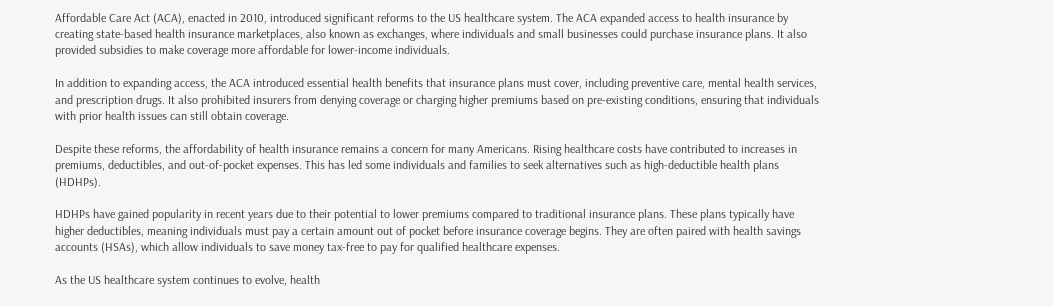Affordable Care Act (ACA), enacted in 2010, introduced significant reforms to the US healthcare system. The ACA expanded access to health insurance by creating state-based health insurance marketplaces, also known as exchanges, where individuals and small businesses could purchase insurance plans. It also provided subsidies to make coverage more affordable for lower-income individuals.

In addition to expanding access, the ACA introduced essential health benefits that insurance plans must cover, including preventive care, mental health services, and prescription drugs. It also prohibited insurers from denying coverage or charging higher premiums based on pre-existing conditions, ensuring that individuals with prior health issues can still obtain coverage.

Despite these reforms, the affordability of health insurance remains a concern for many Americans. Rising healthcare costs have contributed to increases in premiums, deductibles, and out-of-pocket expenses. This has led some individuals and families to seek alternatives such as high-deductible health plans (HDHPs).

HDHPs have gained popularity in recent years due to their potential to lower premiums compared to traditional insurance plans. These plans typically have higher deductibles, meaning individuals must pay a certain amount out of pocket before insurance coverage begins. They are often paired with health savings accounts (HSAs), which allow individuals to save money tax-free to pay for qualified healthcare expenses.

As the US healthcare system continues to evolve, health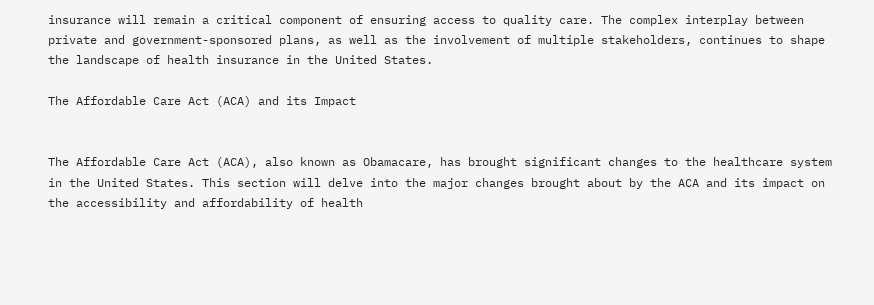insurance will remain a critical component of ensuring access to quality care. The complex interplay between private and government-sponsored plans, as well as the involvement of multiple stakeholders, continues to shape the landscape of health insurance in the United States.

The Affordable Care Act (ACA) and its Impact


The Affordable Care Act (ACA), also known as Obamacare, has brought significant changes to the healthcare system in the United States. This section will delve into the major changes brought about by the ACA and its impact on the accessibility and affordability of health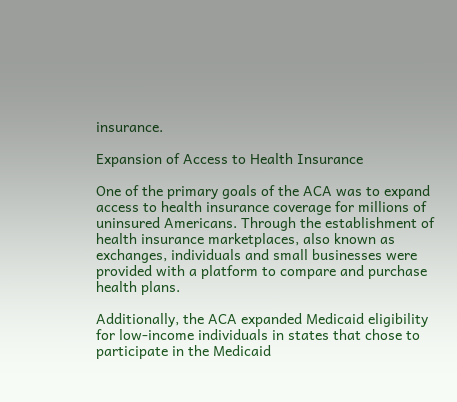insurance.

Expansion of Access to Health Insurance

One of the primary goals of the ACA was to expand access to health insurance coverage for millions of uninsured Americans. Through the establishment of health insurance marketplaces, also known as exchanges, individuals and small businesses were provided with a platform to compare and purchase health plans.

Additionally, the ACA expanded Medicaid eligibility for low-income individuals in states that chose to participate in the Medicaid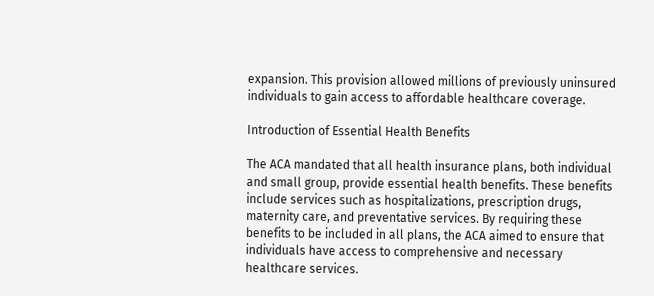expansion. This provision allowed millions of previously uninsured individuals to gain access to affordable healthcare coverage.

Introduction of Essential Health Benefits

The ACA mandated that all health insurance plans, both individual and small group, provide essential health benefits. These benefits include services such as hospitalizations, prescription drugs, maternity care, and preventative services. By requiring these benefits to be included in all plans, the ACA aimed to ensure that individuals have access to comprehensive and necessary healthcare services.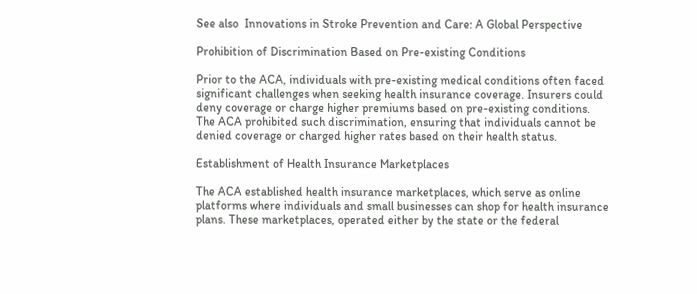See also  Innovations in Stroke Prevention and Care: A Global Perspective

Prohibition of Discrimination Based on Pre-existing Conditions

Prior to the ACA, individuals with pre-existing medical conditions often faced significant challenges when seeking health insurance coverage. Insurers could deny coverage or charge higher premiums based on pre-existing conditions. The ACA prohibited such discrimination, ensuring that individuals cannot be denied coverage or charged higher rates based on their health status.

Establishment of Health Insurance Marketplaces

The ACA established health insurance marketplaces, which serve as online platforms where individuals and small businesses can shop for health insurance plans. These marketplaces, operated either by the state or the federal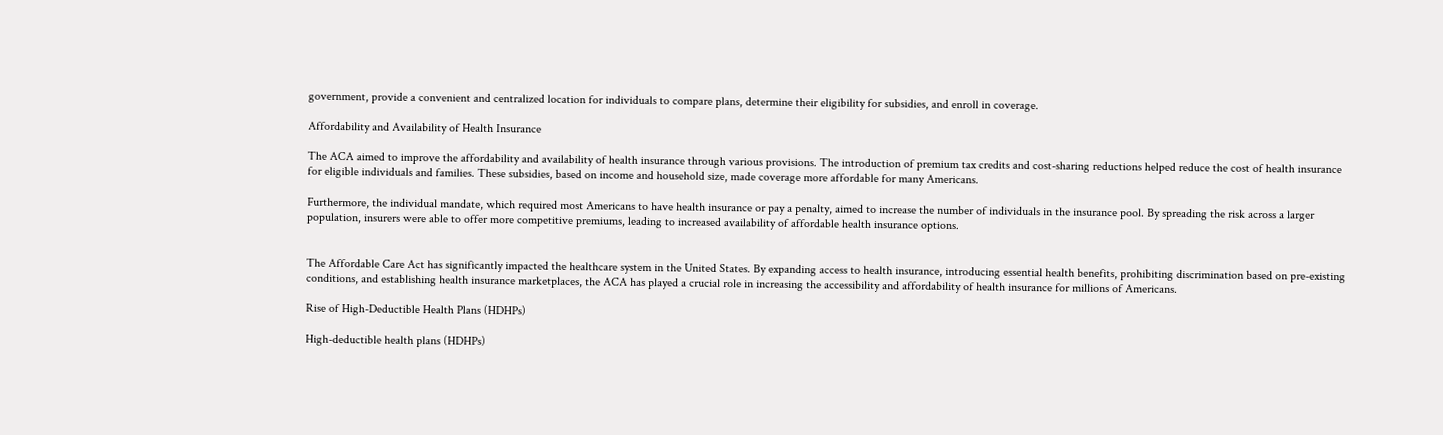government, provide a convenient and centralized location for individuals to compare plans, determine their eligibility for subsidies, and enroll in coverage.

Affordability and Availability of Health Insurance

The ACA aimed to improve the affordability and availability of health insurance through various provisions. The introduction of premium tax credits and cost-sharing reductions helped reduce the cost of health insurance for eligible individuals and families. These subsidies, based on income and household size, made coverage more affordable for many Americans.

Furthermore, the individual mandate, which required most Americans to have health insurance or pay a penalty, aimed to increase the number of individuals in the insurance pool. By spreading the risk across a larger population, insurers were able to offer more competitive premiums, leading to increased availability of affordable health insurance options.


The Affordable Care Act has significantly impacted the healthcare system in the United States. By expanding access to health insurance, introducing essential health benefits, prohibiting discrimination based on pre-existing conditions, and establishing health insurance marketplaces, the ACA has played a crucial role in increasing the accessibility and affordability of health insurance for millions of Americans.

Rise of High-Deductible Health Plans (HDHPs)

High-deductible health plans (HDHPs)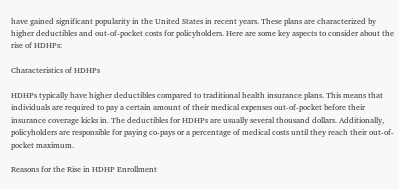have gained significant popularity in the United States in recent years. These plans are characterized by higher deductibles and out-of-pocket costs for policyholders. Here are some key aspects to consider about the rise of HDHPs:

Characteristics of HDHPs

HDHPs typically have higher deductibles compared to traditional health insurance plans. This means that individuals are required to pay a certain amount of their medical expenses out-of-pocket before their insurance coverage kicks in. The deductibles for HDHPs are usually several thousand dollars. Additionally, policyholders are responsible for paying co-pays or a percentage of medical costs until they reach their out-of-pocket maximum.

Reasons for the Rise in HDHP Enrollment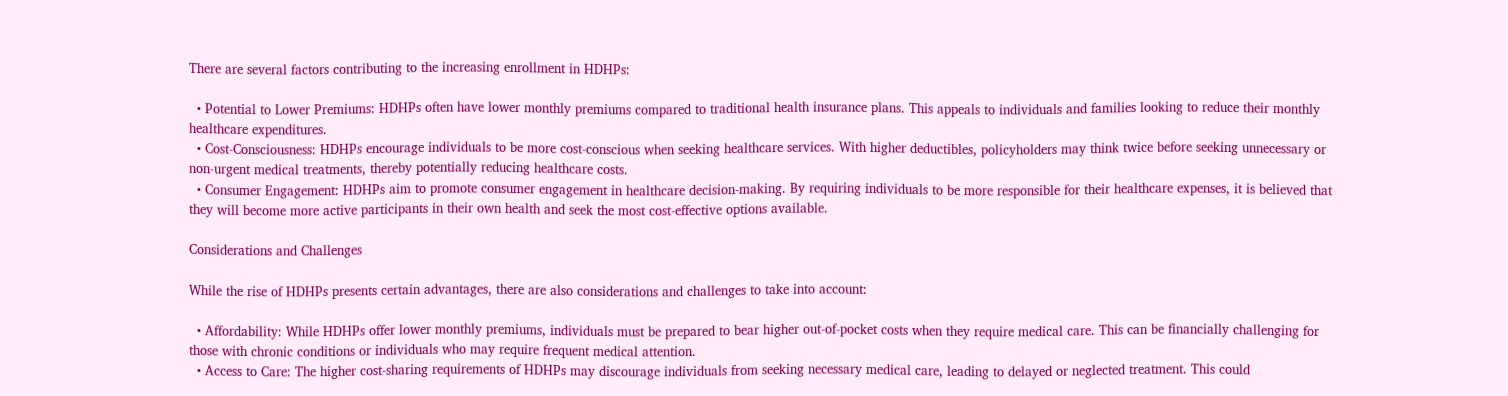There are several factors contributing to the increasing enrollment in HDHPs:

  • Potential to Lower Premiums: HDHPs often have lower monthly premiums compared to traditional health insurance plans. This appeals to individuals and families looking to reduce their monthly healthcare expenditures.
  • Cost-Consciousness: HDHPs encourage individuals to be more cost-conscious when seeking healthcare services. With higher deductibles, policyholders may think twice before seeking unnecessary or non-urgent medical treatments, thereby potentially reducing healthcare costs.
  • Consumer Engagement: HDHPs aim to promote consumer engagement in healthcare decision-making. By requiring individuals to be more responsible for their healthcare expenses, it is believed that they will become more active participants in their own health and seek the most cost-effective options available.

Considerations and Challenges

While the rise of HDHPs presents certain advantages, there are also considerations and challenges to take into account:

  • Affordability: While HDHPs offer lower monthly premiums, individuals must be prepared to bear higher out-of-pocket costs when they require medical care. This can be financially challenging for those with chronic conditions or individuals who may require frequent medical attention.
  • Access to Care: The higher cost-sharing requirements of HDHPs may discourage individuals from seeking necessary medical care, leading to delayed or neglected treatment. This could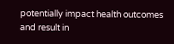potentially impact health outcomes and result in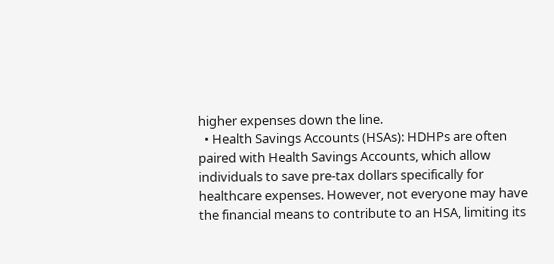higher expenses down the line.
  • Health Savings Accounts (HSAs): HDHPs are often paired with Health Savings Accounts, which allow individuals to save pre-tax dollars specifically for healthcare expenses. However, not everyone may have the financial means to contribute to an HSA, limiting its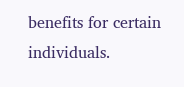benefits for certain individuals.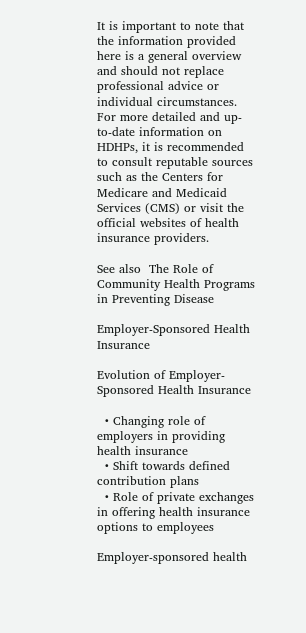It is important to note that the information provided here is a general overview and should not replace professional advice or individual circumstances. For more detailed and up-to-date information on HDHPs, it is recommended to consult reputable sources such as the Centers for Medicare and Medicaid Services (CMS) or visit the official websites of health insurance providers.

See also  The Role of Community Health Programs in Preventing Disease

Employer-Sponsored Health Insurance

Evolution of Employer-Sponsored Health Insurance

  • Changing role of employers in providing health insurance
  • Shift towards defined contribution plans
  • Role of private exchanges in offering health insurance options to employees

Employer-sponsored health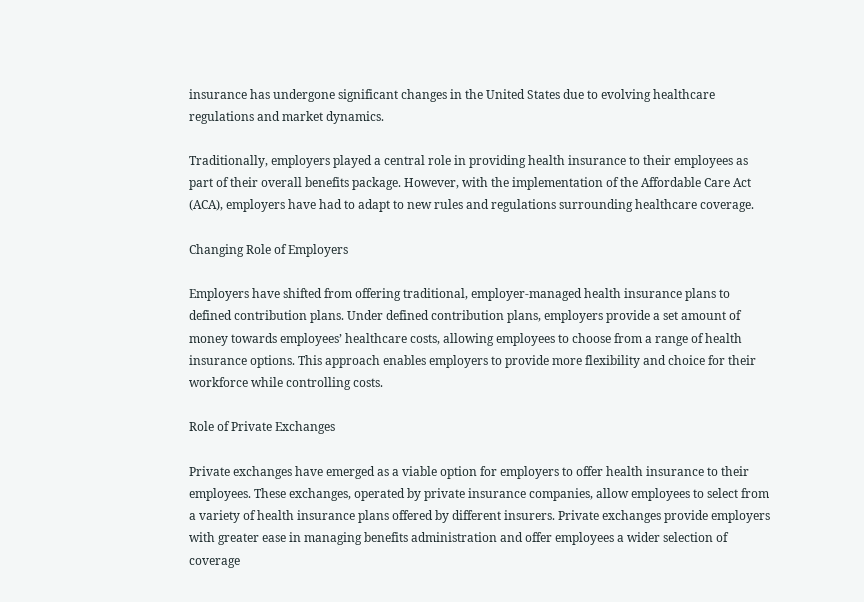insurance has undergone significant changes in the United States due to evolving healthcare regulations and market dynamics.

Traditionally, employers played a central role in providing health insurance to their employees as part of their overall benefits package. However, with the implementation of the Affordable Care Act (ACA), employers have had to adapt to new rules and regulations surrounding healthcare coverage.

Changing Role of Employers

Employers have shifted from offering traditional, employer-managed health insurance plans to defined contribution plans. Under defined contribution plans, employers provide a set amount of money towards employees’ healthcare costs, allowing employees to choose from a range of health insurance options. This approach enables employers to provide more flexibility and choice for their workforce while controlling costs.

Role of Private Exchanges

Private exchanges have emerged as a viable option for employers to offer health insurance to their employees. These exchanges, operated by private insurance companies, allow employees to select from a variety of health insurance plans offered by different insurers. Private exchanges provide employers with greater ease in managing benefits administration and offer employees a wider selection of coverage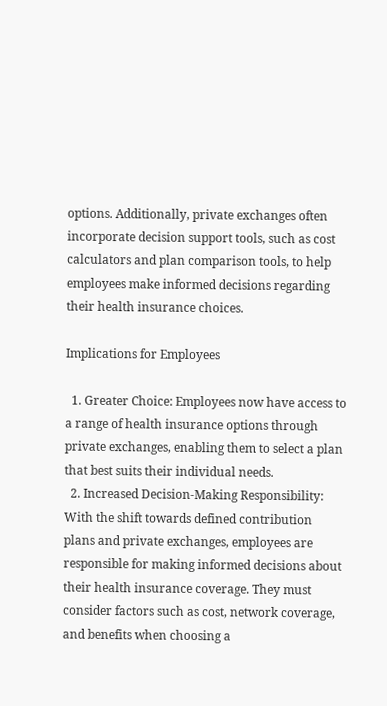options. Additionally, private exchanges often incorporate decision support tools, such as cost calculators and plan comparison tools, to help employees make informed decisions regarding their health insurance choices.

Implications for Employees

  1. Greater Choice: Employees now have access to a range of health insurance options through private exchanges, enabling them to select a plan that best suits their individual needs.
  2. Increased Decision-Making Responsibility: With the shift towards defined contribution plans and private exchanges, employees are responsible for making informed decisions about their health insurance coverage. They must consider factors such as cost, network coverage, and benefits when choosing a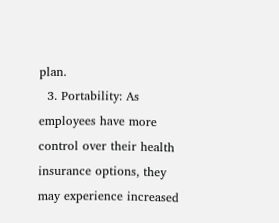plan.
  3. Portability: As employees have more control over their health insurance options, they may experience increased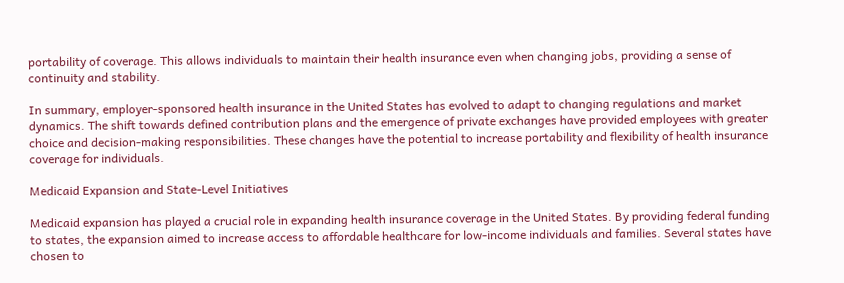portability of coverage. This allows individuals to maintain their health insurance even when changing jobs, providing a sense of continuity and stability.

In summary, employer-sponsored health insurance in the United States has evolved to adapt to changing regulations and market dynamics. The shift towards defined contribution plans and the emergence of private exchanges have provided employees with greater choice and decision-making responsibilities. These changes have the potential to increase portability and flexibility of health insurance coverage for individuals.

Medicaid Expansion and State-Level Initiatives

Medicaid expansion has played a crucial role in expanding health insurance coverage in the United States. By providing federal funding to states, the expansion aimed to increase access to affordable healthcare for low-income individuals and families. Several states have chosen to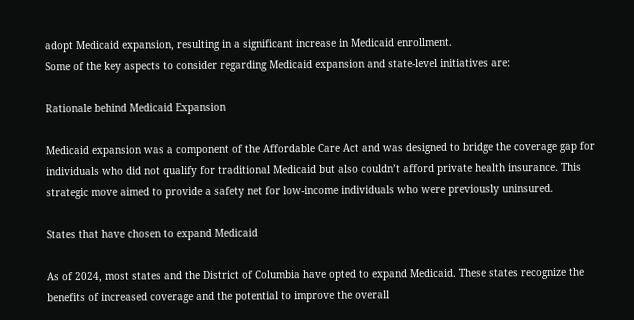adopt Medicaid expansion, resulting in a significant increase in Medicaid enrollment.
Some of the key aspects to consider regarding Medicaid expansion and state-level initiatives are:

Rationale behind Medicaid Expansion

Medicaid expansion was a component of the Affordable Care Act and was designed to bridge the coverage gap for individuals who did not qualify for traditional Medicaid but also couldn’t afford private health insurance. This strategic move aimed to provide a safety net for low-income individuals who were previously uninsured.

States that have chosen to expand Medicaid

As of 2024, most states and the District of Columbia have opted to expand Medicaid. These states recognize the benefits of increased coverage and the potential to improve the overall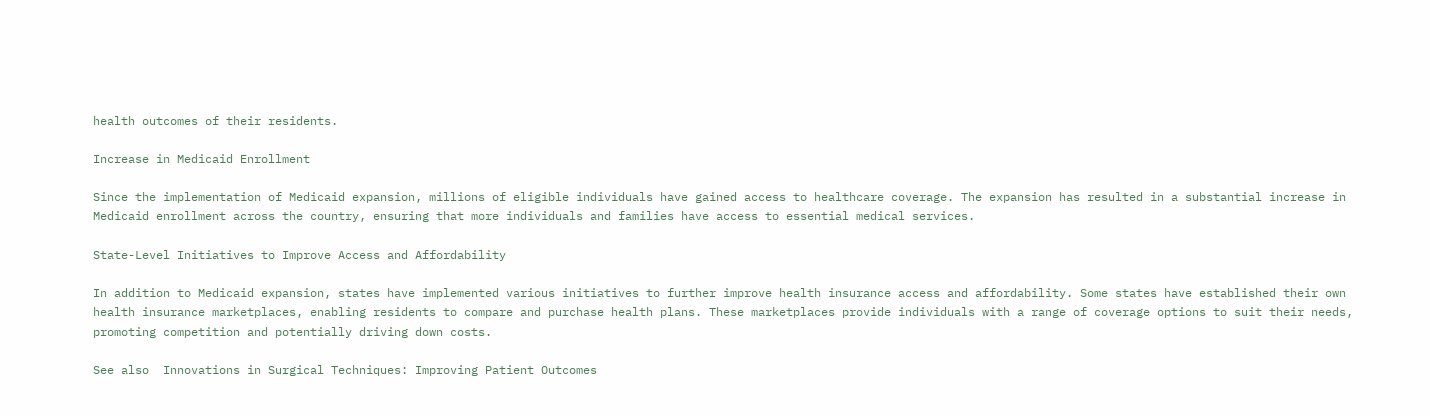health outcomes of their residents.

Increase in Medicaid Enrollment

Since the implementation of Medicaid expansion, millions of eligible individuals have gained access to healthcare coverage. The expansion has resulted in a substantial increase in Medicaid enrollment across the country, ensuring that more individuals and families have access to essential medical services.

State-Level Initiatives to Improve Access and Affordability

In addition to Medicaid expansion, states have implemented various initiatives to further improve health insurance access and affordability. Some states have established their own health insurance marketplaces, enabling residents to compare and purchase health plans. These marketplaces provide individuals with a range of coverage options to suit their needs, promoting competition and potentially driving down costs.

See also  Innovations in Surgical Techniques: Improving Patient Outcomes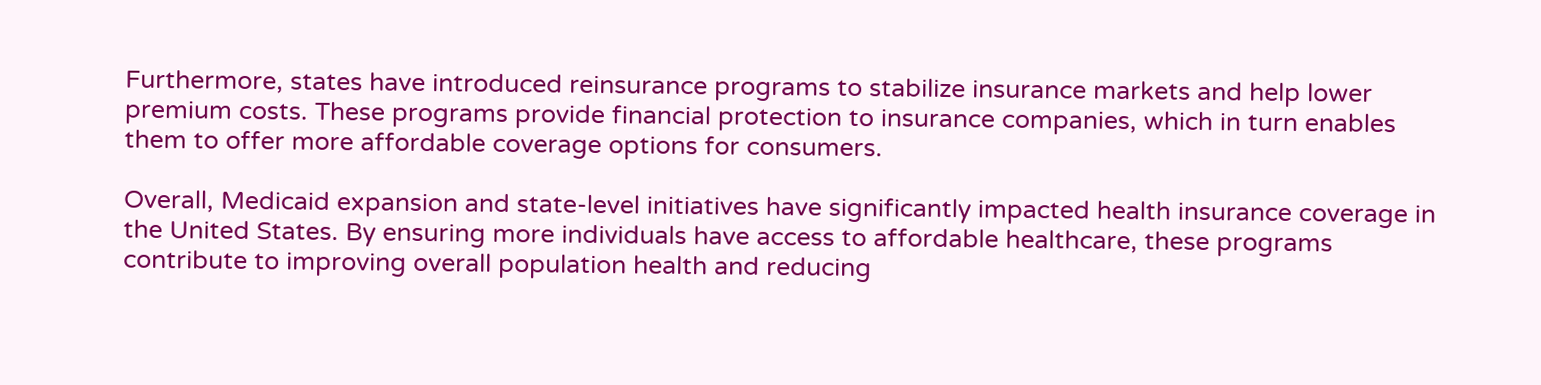Furthermore, states have introduced reinsurance programs to stabilize insurance markets and help lower premium costs. These programs provide financial protection to insurance companies, which in turn enables them to offer more affordable coverage options for consumers.

Overall, Medicaid expansion and state-level initiatives have significantly impacted health insurance coverage in the United States. By ensuring more individuals have access to affordable healthcare, these programs contribute to improving overall population health and reducing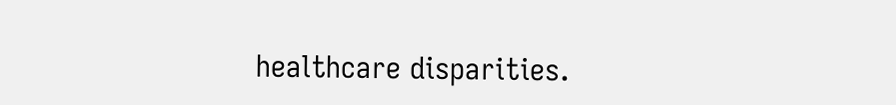healthcare disparities.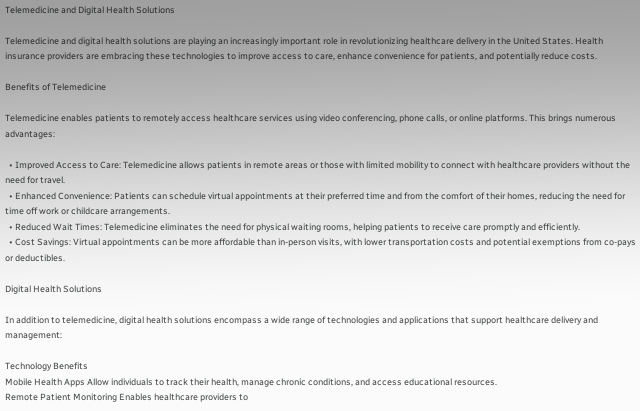Telemedicine and Digital Health Solutions

Telemedicine and digital health solutions are playing an increasingly important role in revolutionizing healthcare delivery in the United States. Health insurance providers are embracing these technologies to improve access to care, enhance convenience for patients, and potentially reduce costs.

Benefits of Telemedicine

Telemedicine enables patients to remotely access healthcare services using video conferencing, phone calls, or online platforms. This brings numerous advantages:

  • Improved Access to Care: Telemedicine allows patients in remote areas or those with limited mobility to connect with healthcare providers without the need for travel.
  • Enhanced Convenience: Patients can schedule virtual appointments at their preferred time and from the comfort of their homes, reducing the need for time off work or childcare arrangements.
  • Reduced Wait Times: Telemedicine eliminates the need for physical waiting rooms, helping patients to receive care promptly and efficiently.
  • Cost Savings: Virtual appointments can be more affordable than in-person visits, with lower transportation costs and potential exemptions from co-pays or deductibles.

Digital Health Solutions

In addition to telemedicine, digital health solutions encompass a wide range of technologies and applications that support healthcare delivery and management:

Technology Benefits
Mobile Health Apps Allow individuals to track their health, manage chronic conditions, and access educational resources.
Remote Patient Monitoring Enables healthcare providers to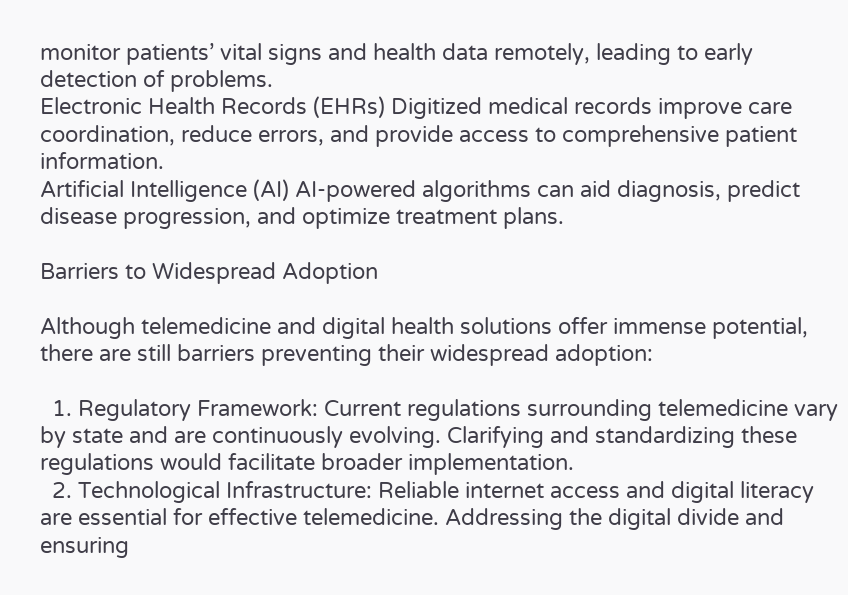monitor patients’ vital signs and health data remotely, leading to early detection of problems.
Electronic Health Records (EHRs) Digitized medical records improve care coordination, reduce errors, and provide access to comprehensive patient information.
Artificial Intelligence (AI) AI-powered algorithms can aid diagnosis, predict disease progression, and optimize treatment plans.

Barriers to Widespread Adoption

Although telemedicine and digital health solutions offer immense potential, there are still barriers preventing their widespread adoption:

  1. Regulatory Framework: Current regulations surrounding telemedicine vary by state and are continuously evolving. Clarifying and standardizing these regulations would facilitate broader implementation.
  2. Technological Infrastructure: Reliable internet access and digital literacy are essential for effective telemedicine. Addressing the digital divide and ensuring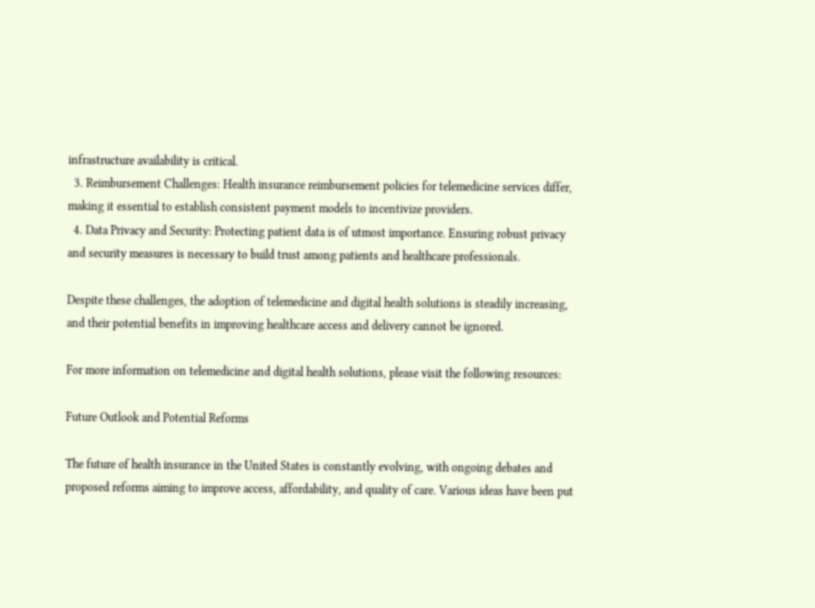infrastructure availability is critical.
  3. Reimbursement Challenges: Health insurance reimbursement policies for telemedicine services differ, making it essential to establish consistent payment models to incentivize providers.
  4. Data Privacy and Security: Protecting patient data is of utmost importance. Ensuring robust privacy and security measures is necessary to build trust among patients and healthcare professionals.

Despite these challenges, the adoption of telemedicine and digital health solutions is steadily increasing, and their potential benefits in improving healthcare access and delivery cannot be ignored.

For more information on telemedicine and digital health solutions, please visit the following resources:

Future Outlook and Potential Reforms

The future of health insurance in the United States is constantly evolving, with ongoing debates and proposed reforms aiming to improve access, affordability, and quality of care. Various ideas have been put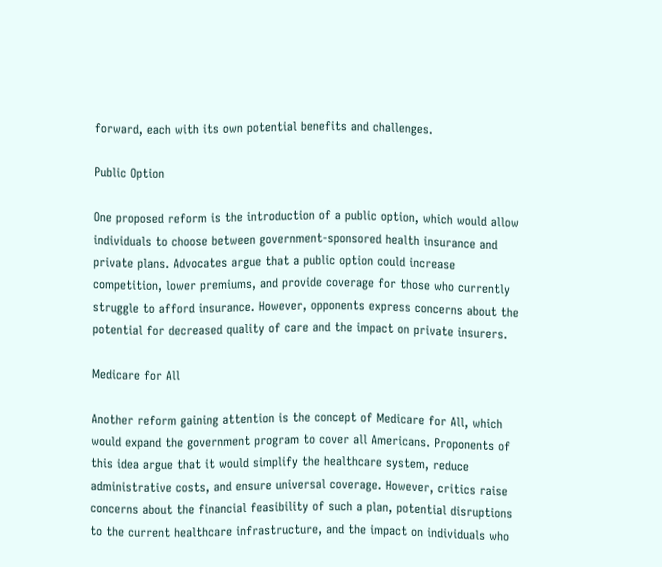forward, each with its own potential benefits and challenges.

Public Option

One proposed reform is the introduction of a public option, which would allow individuals to choose between government-sponsored health insurance and private plans. Advocates argue that a public option could increase competition, lower premiums, and provide coverage for those who currently struggle to afford insurance. However, opponents express concerns about the potential for decreased quality of care and the impact on private insurers.

Medicare for All

Another reform gaining attention is the concept of Medicare for All, which would expand the government program to cover all Americans. Proponents of this idea argue that it would simplify the healthcare system, reduce administrative costs, and ensure universal coverage. However, critics raise concerns about the financial feasibility of such a plan, potential disruptions to the current healthcare infrastructure, and the impact on individuals who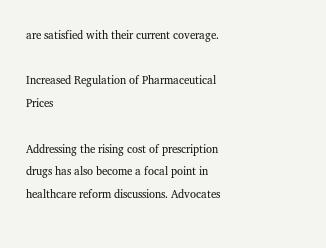are satisfied with their current coverage.

Increased Regulation of Pharmaceutical Prices

Addressing the rising cost of prescription drugs has also become a focal point in healthcare reform discussions. Advocates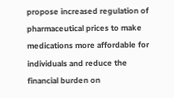propose increased regulation of pharmaceutical prices to make medications more affordable for individuals and reduce the financial burden on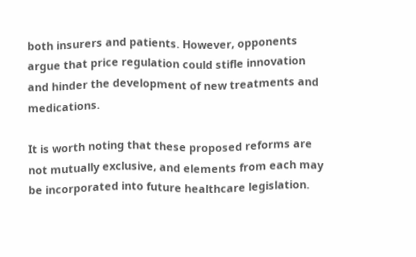both insurers and patients. However, opponents argue that price regulation could stifle innovation and hinder the development of new treatments and medications.

It is worth noting that these proposed reforms are not mutually exclusive, and elements from each may be incorporated into future healthcare legislation.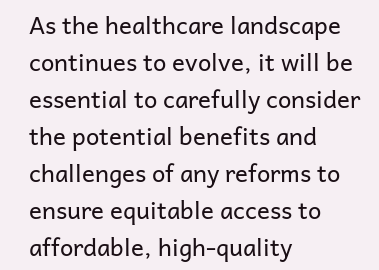As the healthcare landscape continues to evolve, it will be essential to carefully consider the potential benefits and challenges of any reforms to ensure equitable access to affordable, high-quality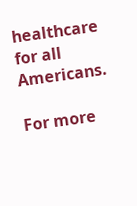healthcare for all Americans.

For more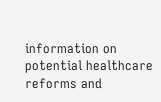information on potential healthcare reforms and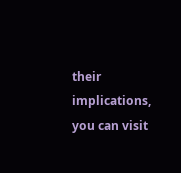their implications, you can visit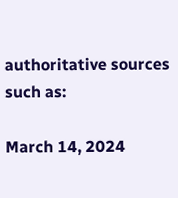authoritative sources such as:

March 14, 2024